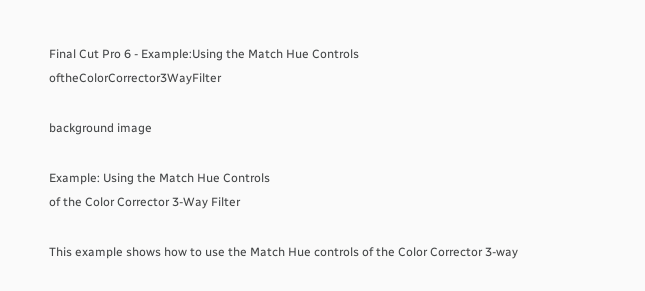Final Cut Pro 6 - Example:Using the Match Hue Controls oftheColorCorrector3WayFilter

background image

Example: Using the Match Hue Controls
of the Color Corrector 3-Way Filter

This example shows how to use the Match Hue controls of the Color Corrector 3-way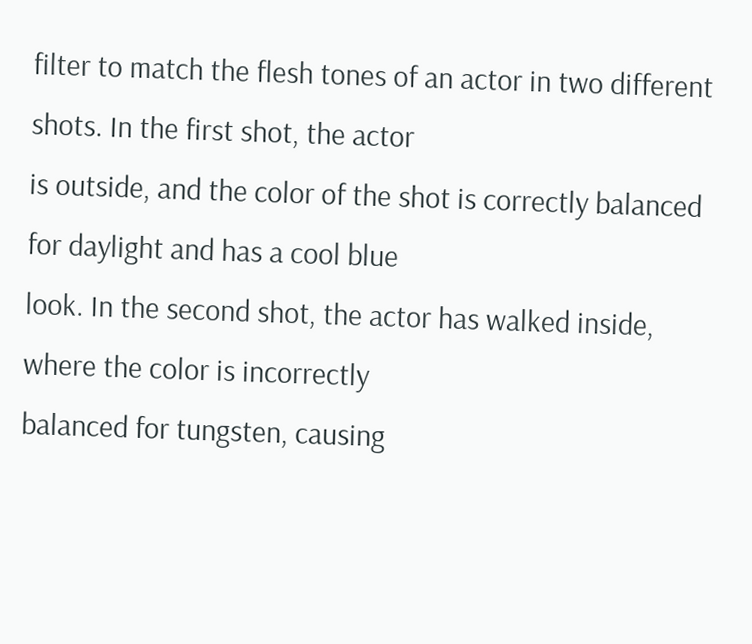filter to match the flesh tones of an actor in two different shots. In the first shot, the actor
is outside, and the color of the shot is correctly balanced for daylight and has a cool blue
look. In the second shot, the actor has walked inside, where the color is incorrectly
balanced for tungsten, causing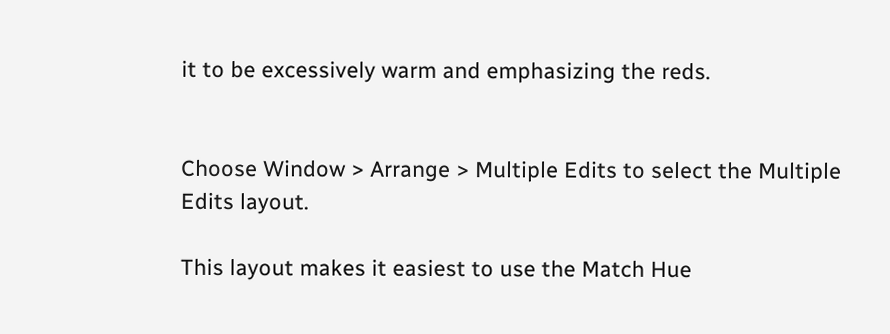it to be excessively warm and emphasizing the reds.


Choose Window > Arrange > Multiple Edits to select the Multiple Edits layout.

This layout makes it easiest to use the Match Hue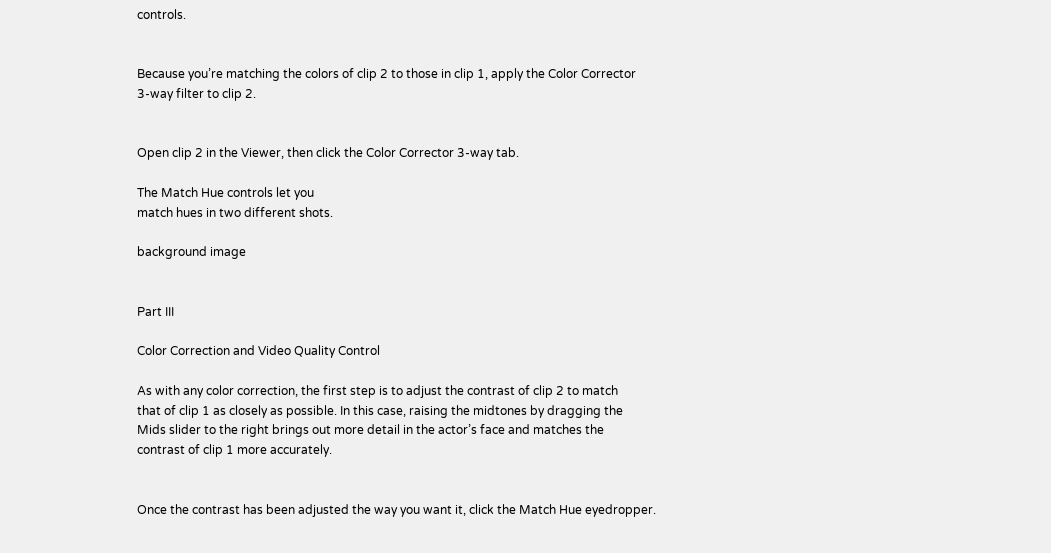controls.


Because you’re matching the colors of clip 2 to those in clip 1, apply the Color Corrector
3-way filter to clip 2.


Open clip 2 in the Viewer, then click the Color Corrector 3-way tab.

The Match Hue controls let you
match hues in two different shots.

background image


Part III

Color Correction and Video Quality Control

As with any color correction, the first step is to adjust the contrast of clip 2 to match
that of clip 1 as closely as possible. In this case, raising the midtones by dragging the
Mids slider to the right brings out more detail in the actor’s face and matches the
contrast of clip 1 more accurately.


Once the contrast has been adjusted the way you want it, click the Match Hue eyedropper.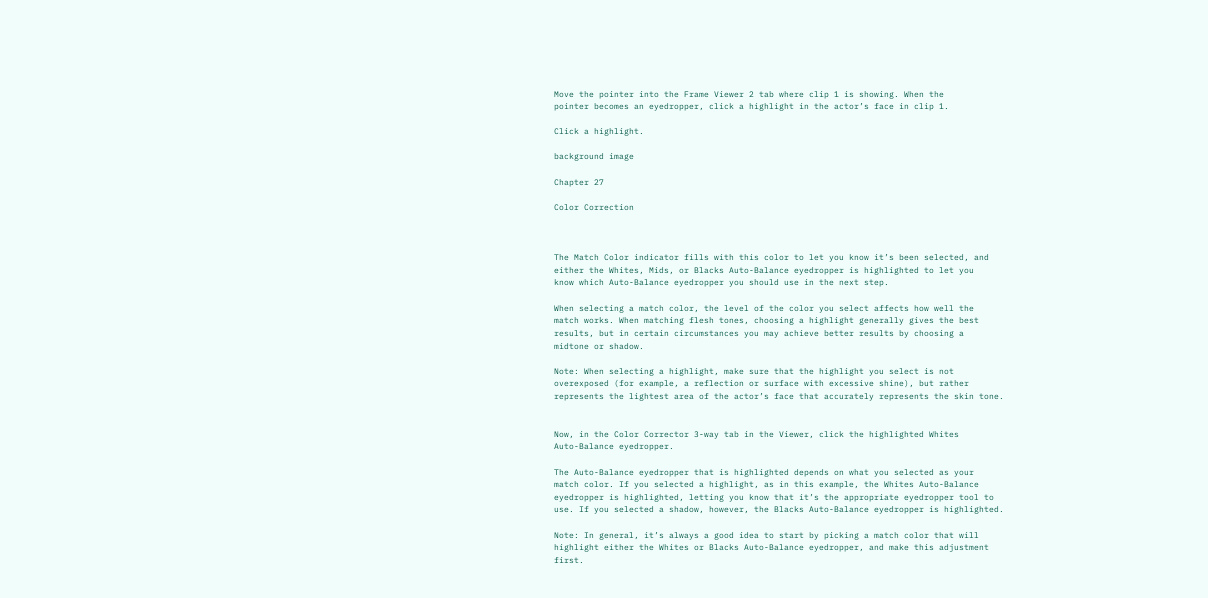Move the pointer into the Frame Viewer 2 tab where clip 1 is showing. When the
pointer becomes an eyedropper, click a highlight in the actor’s face in clip 1.

Click a highlight.

background image

Chapter 27

Color Correction



The Match Color indicator fills with this color to let you know it’s been selected, and
either the Whites, Mids, or Blacks Auto-Balance eyedropper is highlighted to let you
know which Auto-Balance eyedropper you should use in the next step.

When selecting a match color, the level of the color you select affects how well the
match works. When matching flesh tones, choosing a highlight generally gives the best
results, but in certain circumstances you may achieve better results by choosing a
midtone or shadow.

Note: When selecting a highlight, make sure that the highlight you select is not
overexposed (for example, a reflection or surface with excessive shine), but rather
represents the lightest area of the actor’s face that accurately represents the skin tone.


Now, in the Color Corrector 3-way tab in the Viewer, click the highlighted Whites
Auto-Balance eyedropper.

The Auto-Balance eyedropper that is highlighted depends on what you selected as your
match color. If you selected a highlight, as in this example, the Whites Auto-Balance
eyedropper is highlighted, letting you know that it’s the appropriate eyedropper tool to
use. If you selected a shadow, however, the Blacks Auto-Balance eyedropper is highlighted.

Note: In general, it’s always a good idea to start by picking a match color that will
highlight either the Whites or Blacks Auto-Balance eyedropper, and make this adjustment
first.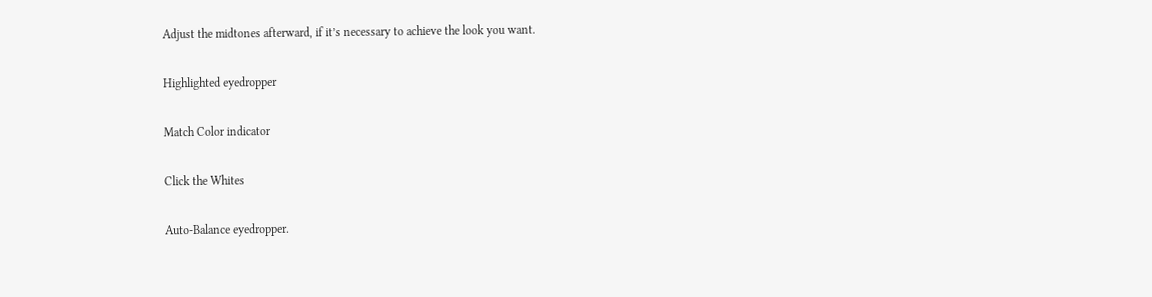Adjust the midtones afterward, if it’s necessary to achieve the look you want.

Highlighted eyedropper

Match Color indicator

Click the Whites

Auto-Balance eyedropper.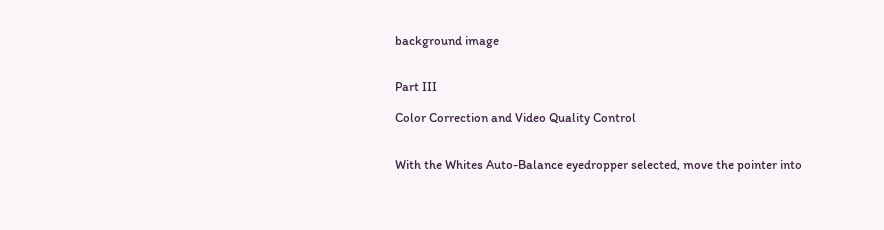background image


Part III

Color Correction and Video Quality Control


With the Whites Auto-Balance eyedropper selected, move the pointer into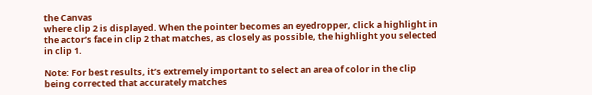the Canvas
where clip 2 is displayed. When the pointer becomes an eyedropper, click a highlight in
the actor’s face in clip 2 that matches, as closely as possible, the highlight you selected
in clip 1.

Note: For best results, it’s extremely important to select an area of color in the clip
being corrected that accurately matches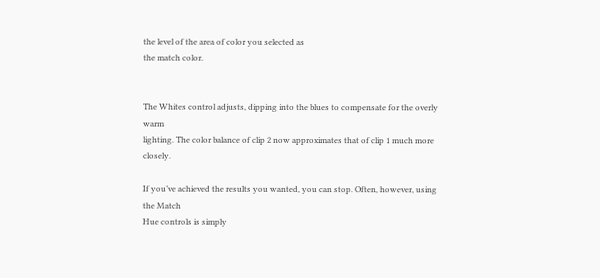the level of the area of color you selected as
the match color.


The Whites control adjusts, dipping into the blues to compensate for the overly warm
lighting. The color balance of clip 2 now approximates that of clip 1 much more closely.

If you’ve achieved the results you wanted, you can stop. Often, however, using the Match
Hue controls is simply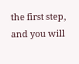the first step, and you will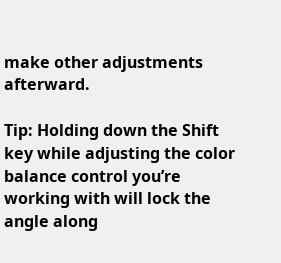make other adjustments afterward.

Tip: Holding down the Shift key while adjusting the color balance control you’re
working with will lock the angle along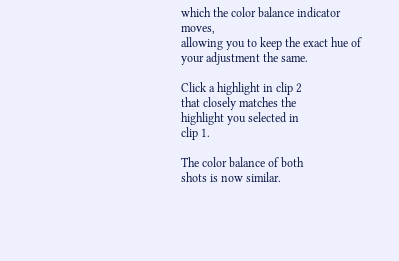which the color balance indicator moves,
allowing you to keep the exact hue of your adjustment the same.

Click a highlight in clip 2
that closely matches the
highlight you selected in
clip 1.

The color balance of both
shots is now similar.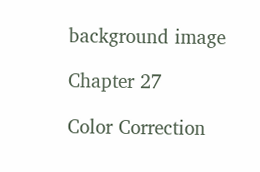background image

Chapter 27

Color Correction